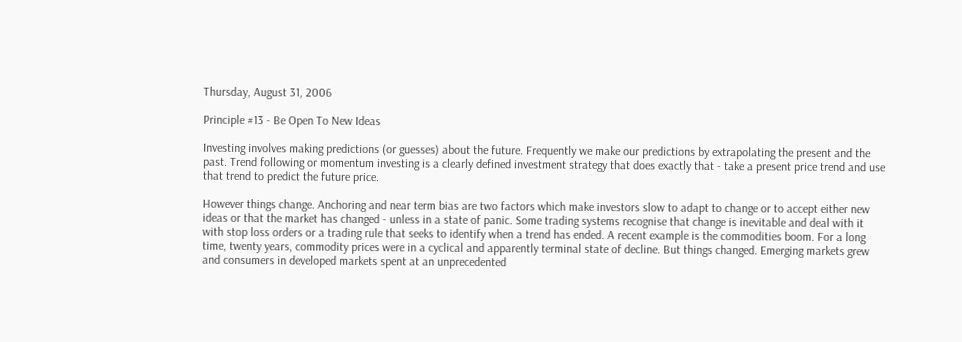Thursday, August 31, 2006

Principle #13 - Be Open To New Ideas

Investing involves making predictions (or guesses) about the future. Frequently we make our predictions by extrapolating the present and the past. Trend following or momentum investing is a clearly defined investment strategy that does exactly that - take a present price trend and use that trend to predict the future price.

However things change. Anchoring and near term bias are two factors which make investors slow to adapt to change or to accept either new ideas or that the market has changed - unless in a state of panic. Some trading systems recognise that change is inevitable and deal with it with stop loss orders or a trading rule that seeks to identify when a trend has ended. A recent example is the commodities boom. For a long time, twenty years, commodity prices were in a cyclical and apparently terminal state of decline. But things changed. Emerging markets grew and consumers in developed markets spent at an unprecedented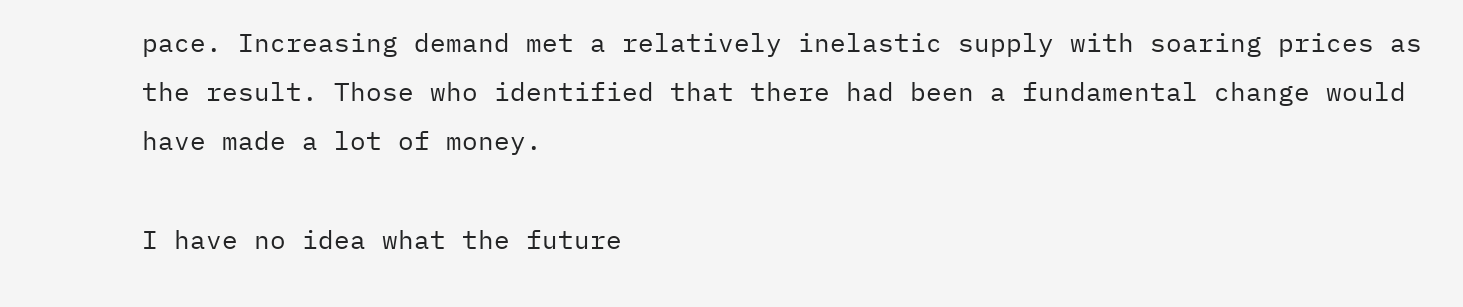pace. Increasing demand met a relatively inelastic supply with soaring prices as the result. Those who identified that there had been a fundamental change would have made a lot of money.

I have no idea what the future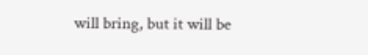will bring, but it will be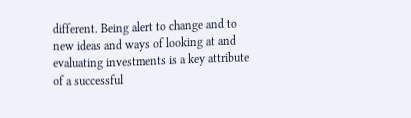different. Being alert to change and to new ideas and ways of looking at and evaluating investments is a key attribute of a successful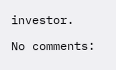investor.

No comments: